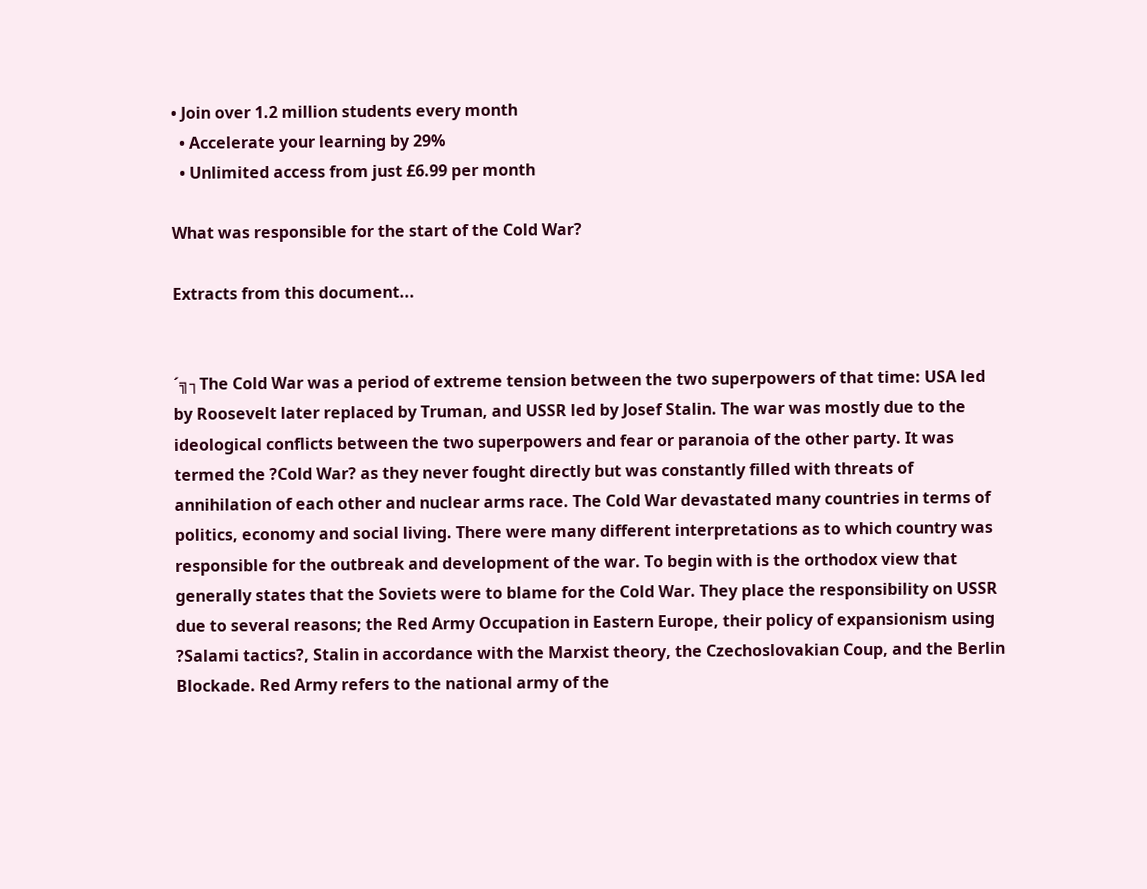• Join over 1.2 million students every month
  • Accelerate your learning by 29%
  • Unlimited access from just £6.99 per month

What was responsible for the start of the Cold War?

Extracts from this document...


´╗┐The Cold War was a period of extreme tension between the two superpowers of that time: USA led by Roosevelt later replaced by Truman, and USSR led by Josef Stalin. The war was mostly due to the ideological conflicts between the two superpowers and fear or paranoia of the other party. It was termed the ?Cold War? as they never fought directly but was constantly filled with threats of annihilation of each other and nuclear arms race. The Cold War devastated many countries in terms of politics, economy and social living. There were many different interpretations as to which country was responsible for the outbreak and development of the war. To begin with is the orthodox view that generally states that the Soviets were to blame for the Cold War. They place the responsibility on USSR due to several reasons; the Red Army Occupation in Eastern Europe, their policy of expansionism using ?Salami tactics?, Stalin in accordance with the Marxist theory, the Czechoslovakian Coup, and the Berlin Blockade. Red Army refers to the national army of the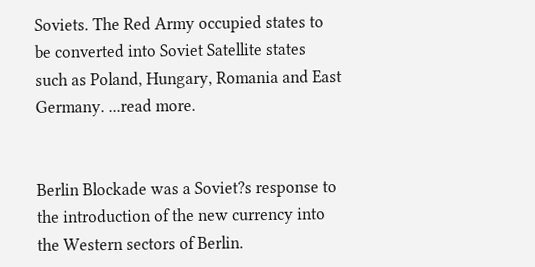Soviets. The Red Army occupied states to be converted into Soviet Satellite states such as Poland, Hungary, Romania and East Germany. ...read more.


Berlin Blockade was a Soviet?s response to the introduction of the new currency into the Western sectors of Berlin.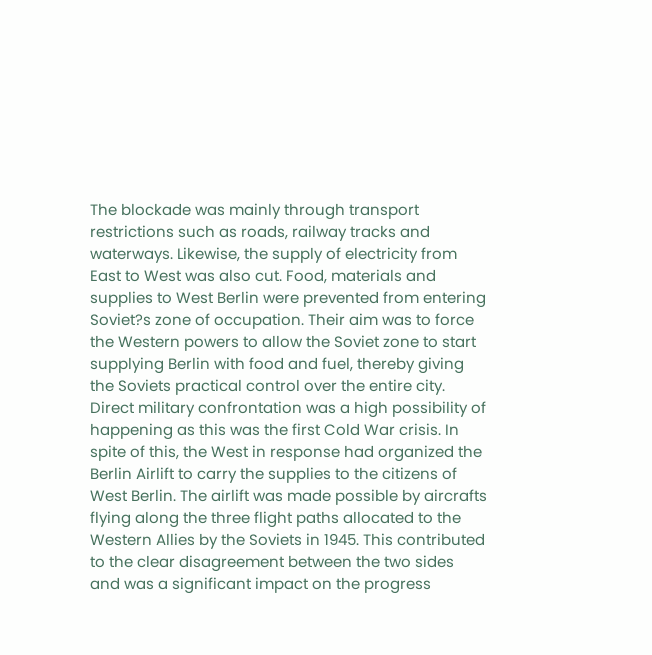The blockade was mainly through transport restrictions such as roads, railway tracks and waterways. Likewise, the supply of electricity from East to West was also cut. Food, materials and supplies to West Berlin were prevented from entering Soviet?s zone of occupation. Their aim was to force the Western powers to allow the Soviet zone to start supplying Berlin with food and fuel, thereby giving the Soviets practical control over the entire city. Direct military confrontation was a high possibility of happening as this was the first Cold War crisis. In spite of this, the West in response had organized the Berlin Airlift to carry the supplies to the citizens of West Berlin. The airlift was made possible by aircrafts flying along the three flight paths allocated to the Western Allies by the Soviets in 1945. This contributed to the clear disagreement between the two sides and was a significant impact on the progress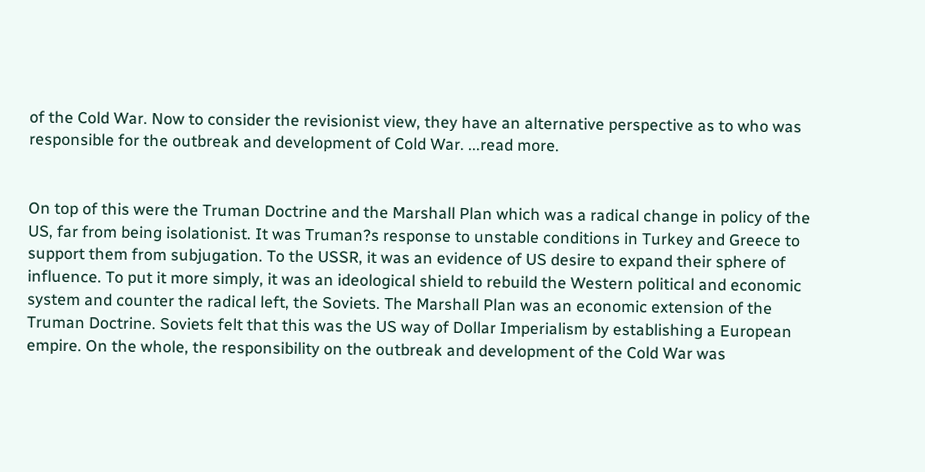of the Cold War. Now to consider the revisionist view, they have an alternative perspective as to who was responsible for the outbreak and development of Cold War. ...read more.


On top of this were the Truman Doctrine and the Marshall Plan which was a radical change in policy of the US, far from being isolationist. It was Truman?s response to unstable conditions in Turkey and Greece to support them from subjugation. To the USSR, it was an evidence of US desire to expand their sphere of influence. To put it more simply, it was an ideological shield to rebuild the Western political and economic system and counter the radical left, the Soviets. The Marshall Plan was an economic extension of the Truman Doctrine. Soviets felt that this was the US way of Dollar Imperialism by establishing a European empire. On the whole, the responsibility on the outbreak and development of the Cold War was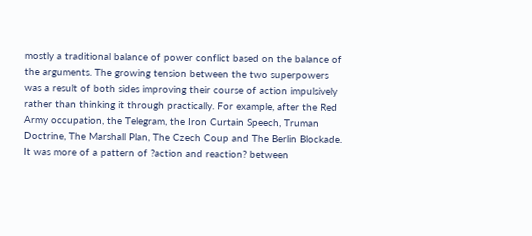mostly a traditional balance of power conflict based on the balance of the arguments. The growing tension between the two superpowers was a result of both sides improving their course of action impulsively rather than thinking it through practically. For example, after the Red Army occupation, the Telegram, the Iron Curtain Speech, Truman Doctrine, The Marshall Plan, The Czech Coup and The Berlin Blockade. It was more of a pattern of ?action and reaction? between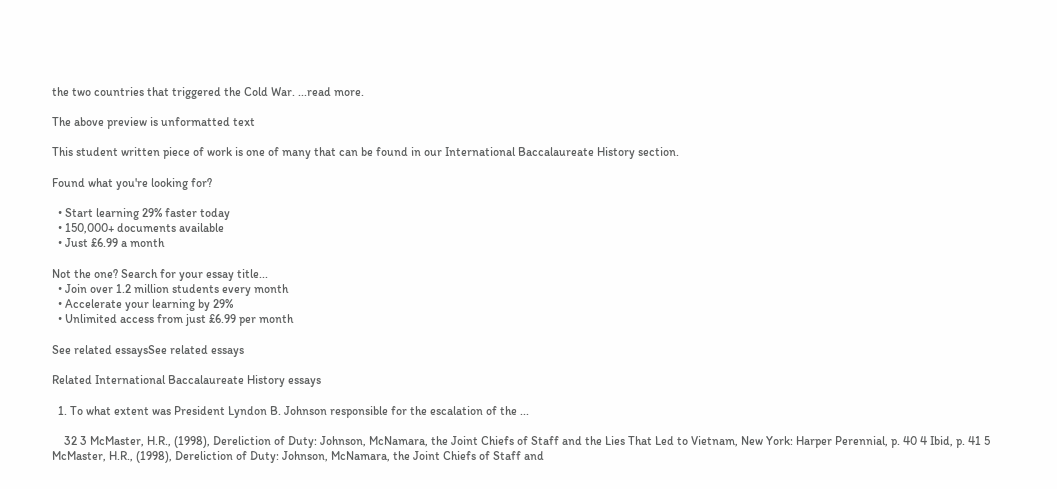the two countries that triggered the Cold War. ...read more.

The above preview is unformatted text

This student written piece of work is one of many that can be found in our International Baccalaureate History section.

Found what you're looking for?

  • Start learning 29% faster today
  • 150,000+ documents available
  • Just £6.99 a month

Not the one? Search for your essay title...
  • Join over 1.2 million students every month
  • Accelerate your learning by 29%
  • Unlimited access from just £6.99 per month

See related essaysSee related essays

Related International Baccalaureate History essays

  1. To what extent was President Lyndon B. Johnson responsible for the escalation of the ...

    32 3 McMaster, H.R., (1998), Dereliction of Duty: Johnson, McNamara, the Joint Chiefs of Staff and the Lies That Led to Vietnam, New York: Harper Perennial, p. 40 4 Ibid, p. 41 5 McMaster, H.R., (1998), Dereliction of Duty: Johnson, McNamara, the Joint Chiefs of Staff and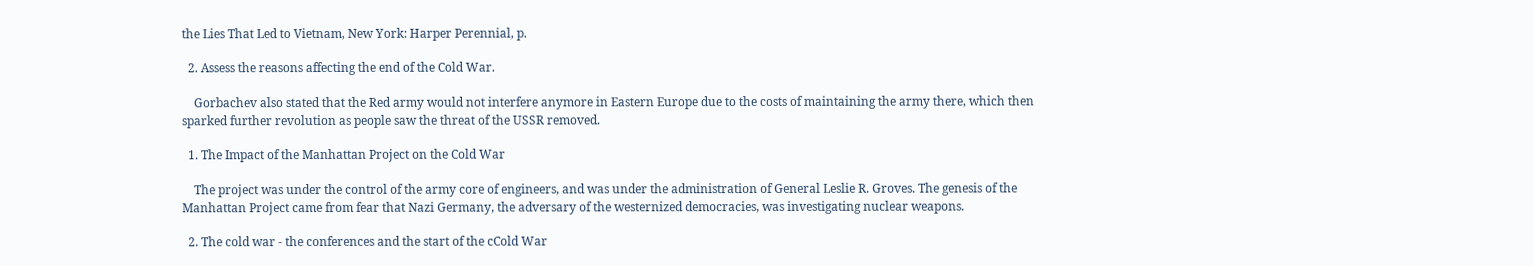the Lies That Led to Vietnam, New York: Harper Perennial, p.

  2. Assess the reasons affecting the end of the Cold War.

    Gorbachev also stated that the Red army would not interfere anymore in Eastern Europe due to the costs of maintaining the army there, which then sparked further revolution as people saw the threat of the USSR removed.

  1. The Impact of the Manhattan Project on the Cold War

    The project was under the control of the army core of engineers, and was under the administration of General Leslie R. Groves. The genesis of the Manhattan Project came from fear that Nazi Germany, the adversary of the westernized democracies, was investigating nuclear weapons.

  2. The cold war - the conferences and the start of the cCold War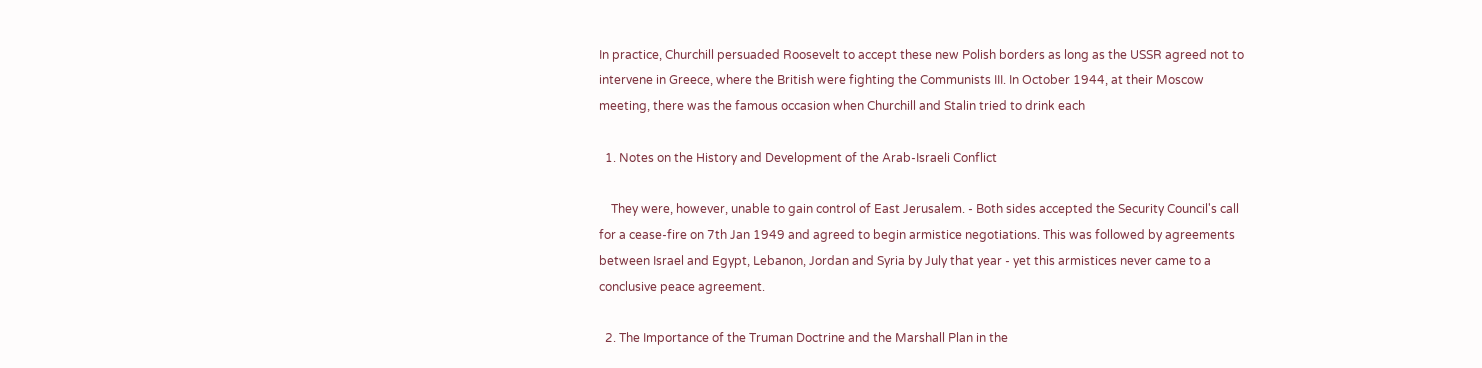In practice, Churchill persuaded Roosevelt to accept these new Polish borders as long as the USSR agreed not to intervene in Greece, where the British were fighting the Communists III. In October 1944, at their Moscow meeting, there was the famous occasion when Churchill and Stalin tried to drink each

  1. Notes on the History and Development of the Arab-Israeli Conflict

    They were, however, unable to gain control of East Jerusalem. - Both sides accepted the Security Council's call for a cease-fire on 7th Jan 1949 and agreed to begin armistice negotiations. This was followed by agreements between Israel and Egypt, Lebanon, Jordan and Syria by July that year - yet this armistices never came to a conclusive peace agreement.

  2. The Importance of the Truman Doctrine and the Marshall Plan in the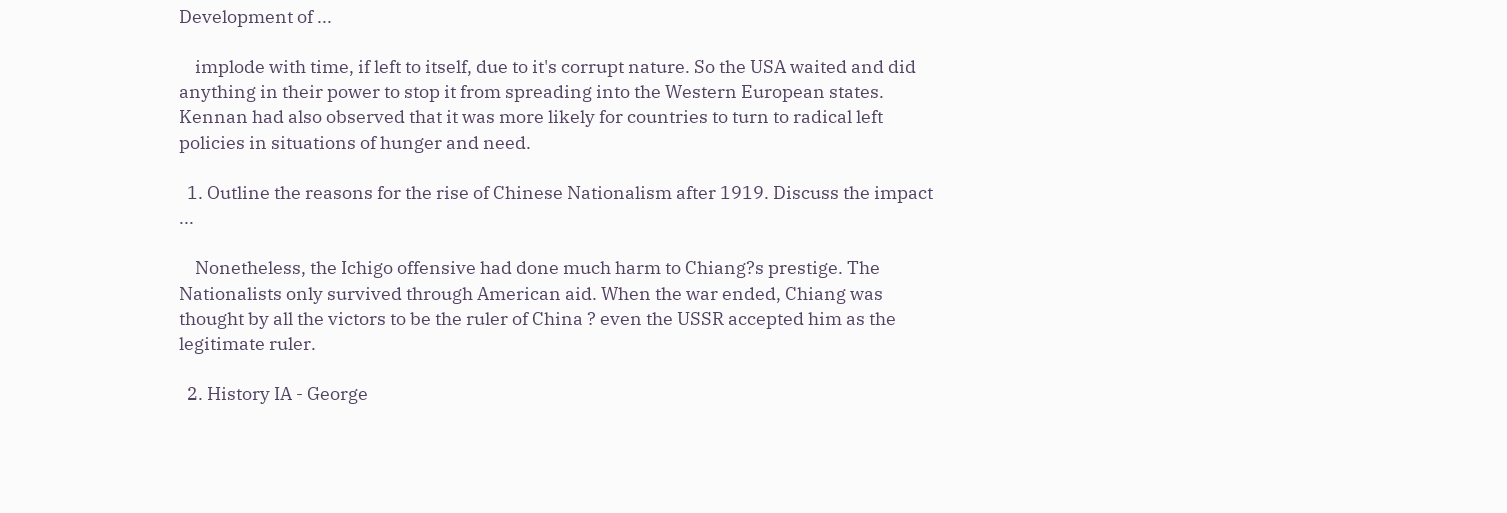Development of ...

    implode with time, if left to itself, due to it's corrupt nature. So the USA waited and did anything in their power to stop it from spreading into the Western European states. Kennan had also observed that it was more likely for countries to turn to radical left policies in situations of hunger and need.

  1. Outline the reasons for the rise of Chinese Nationalism after 1919. Discuss the impact ...

    Nonetheless, the Ichigo offensive had done much harm to Chiang?s prestige. The Nationalists only survived through American aid. When the war ended, Chiang was thought by all the victors to be the ruler of China ? even the USSR accepted him as the legitimate ruler.

  2. History IA - George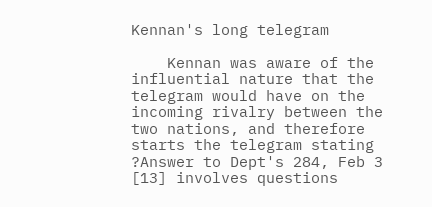Kennan's long telegram

    Kennan was aware of the influential nature that the telegram would have on the incoming rivalry between the two nations, and therefore starts the telegram stating ?Answer to Dept's 284, Feb 3 [13] involves questions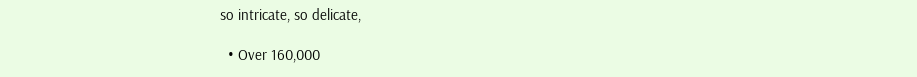so intricate, so delicate,

  • Over 160,000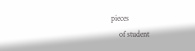pieces
    of student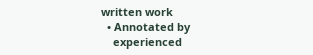written work
  • Annotated by
    experienced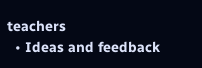teachers
  • Ideas and feedback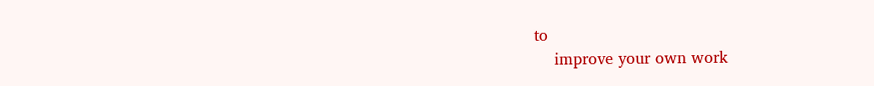to
    improve your own work